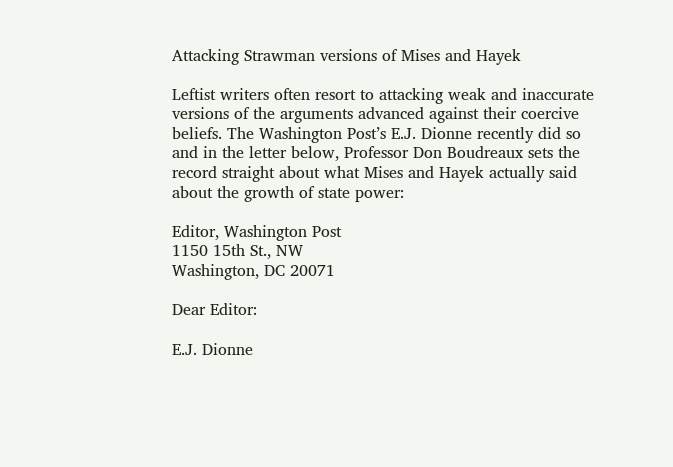Attacking Strawman versions of Mises and Hayek

Leftist writers often resort to attacking weak and inaccurate versions of the arguments advanced against their coercive beliefs. The Washington Post’s E.J. Dionne recently did so and in the letter below, Professor Don Boudreaux sets the record straight about what Mises and Hayek actually said about the growth of state power:

Editor, Washington Post
1150 15th St., NW
Washington, DC 20071

Dear Editor:

E.J. Dionne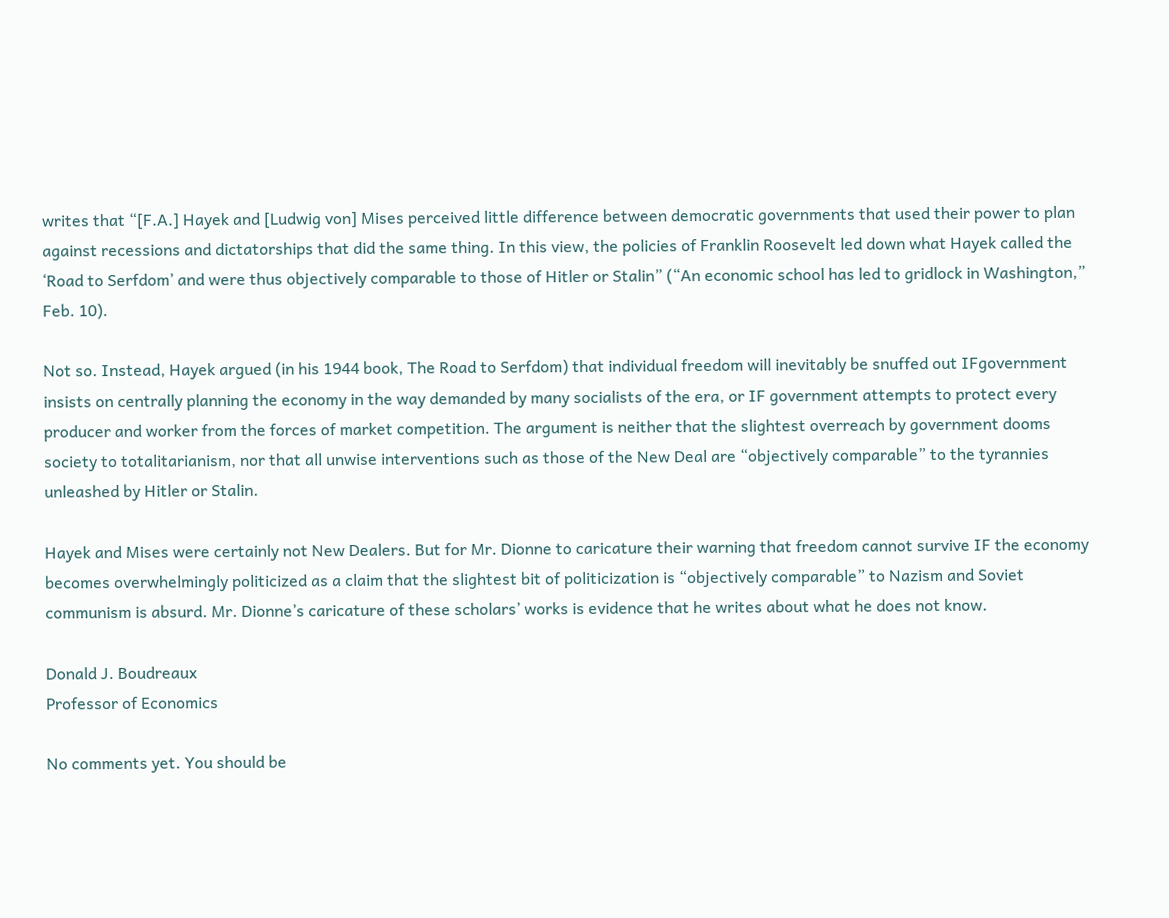writes that “[F.A.] Hayek and [Ludwig von] Mises perceived little difference between democratic governments that used their power to plan against recessions and dictatorships that did the same thing. In this view, the policies of Franklin Roosevelt led down what Hayek called the ‘Road to Serfdom’ and were thus objectively comparable to those of Hitler or Stalin” (“An economic school has led to gridlock in Washington,” Feb. 10).

Not so. Instead, Hayek argued (in his 1944 book, The Road to Serfdom) that individual freedom will inevitably be snuffed out IFgovernment insists on centrally planning the economy in the way demanded by many socialists of the era, or IF government attempts to protect every producer and worker from the forces of market competition. The argument is neither that the slightest overreach by government dooms society to totalitarianism, nor that all unwise interventions such as those of the New Deal are “objectively comparable” to the tyrannies unleashed by Hitler or Stalin.

Hayek and Mises were certainly not New Dealers. But for Mr. Dionne to caricature their warning that freedom cannot survive IF the economy becomes overwhelmingly politicized as a claim that the slightest bit of politicization is “objectively comparable” to Nazism and Soviet communism is absurd. Mr. Dionne’s caricature of these scholars’ works is evidence that he writes about what he does not know.

Donald J. Boudreaux
Professor of Economics

No comments yet. You should be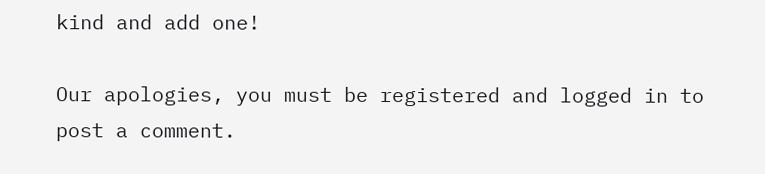kind and add one!

Our apologies, you must be registered and logged in to post a comment.